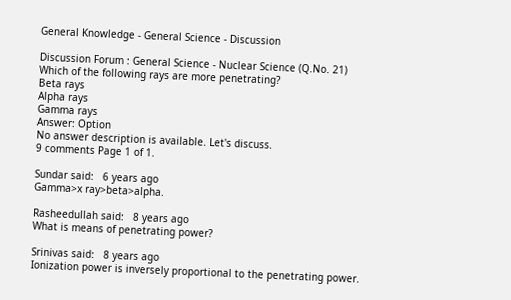General Knowledge - General Science - Discussion

Discussion Forum : General Science - Nuclear Science (Q.No. 21)
Which of the following rays are more penetrating?
Beta rays
Alpha rays
Gamma rays
Answer: Option
No answer description is available. Let's discuss.
9 comments Page 1 of 1.

Sundar said:   6 years ago
Gamma>x ray>beta>alpha.

Rasheedullah said:   8 years ago
What is means of penetrating power?

Srinivas said:   8 years ago
Ionization power is inversely proportional to the penetrating power.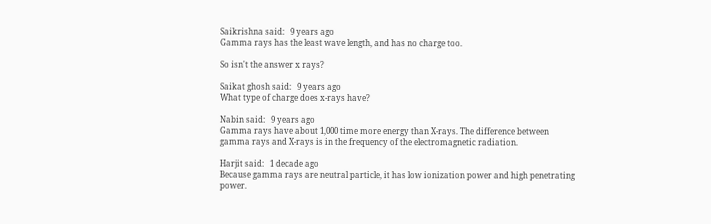Saikrishna said:   9 years ago
Gamma rays has the least wave length, and has no charge too.

So isn't the answer x rays?

Saikat ghosh said:   9 years ago
What type of charge does x-rays have?

Nabin said:   9 years ago
Gamma rays have about 1,000 time more energy than X-rays. The difference between gamma rays and X-rays is in the frequency of the electromagnetic radiation.

Harjit said:   1 decade ago
Because gamma rays are neutral particle, it has low ionization power and high penetrating power.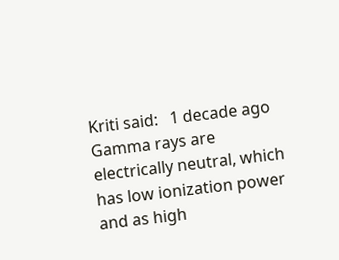Kriti said:   1 decade ago
Gamma rays are electrically neutral, which has low ionization power and as high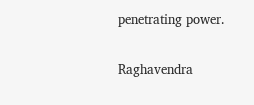penetrating power.

Raghavendra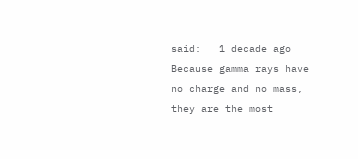said:   1 decade ago
Because gamma rays have no charge and no mass, they are the most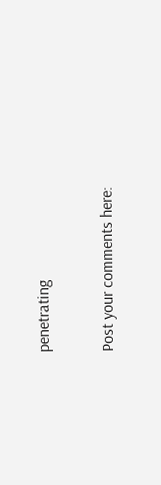penetrating

Post your comments here: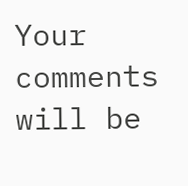Your comments will be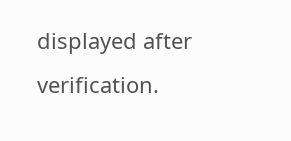displayed after verification.